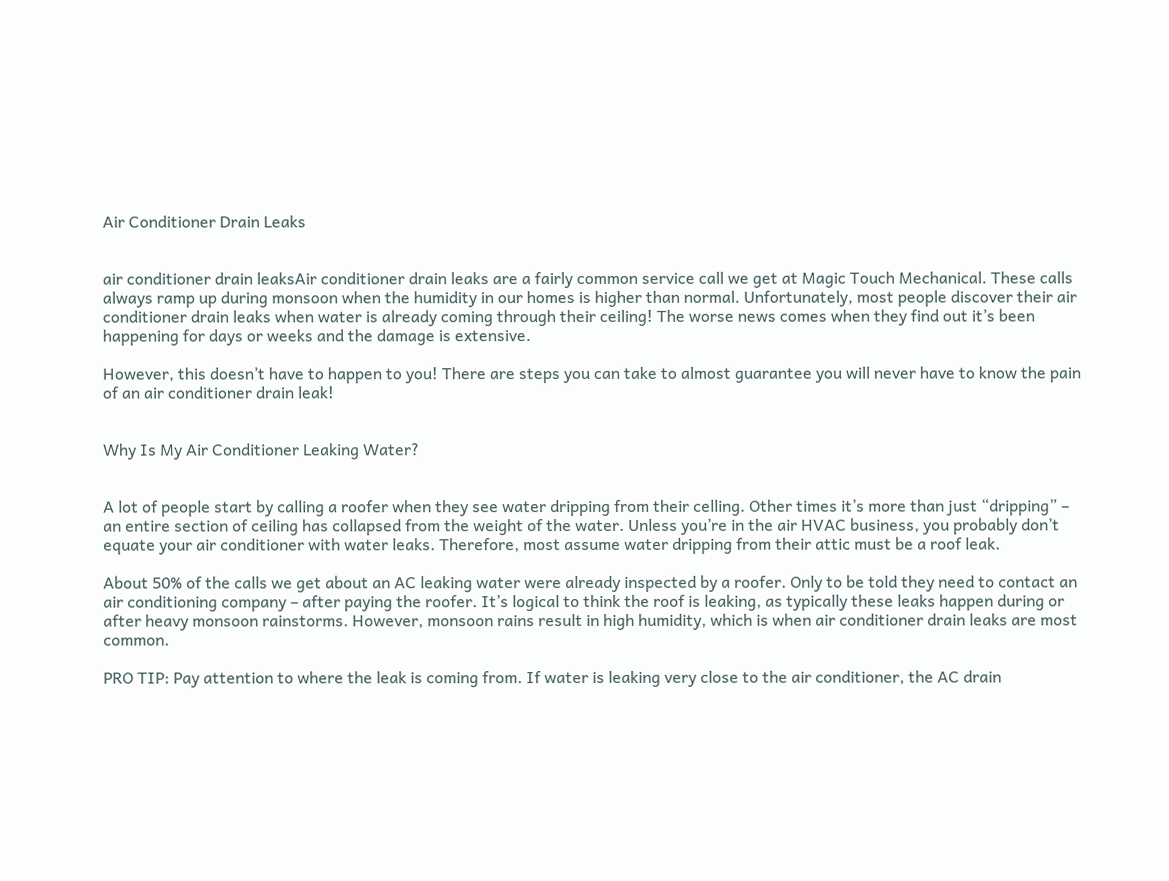Air Conditioner Drain Leaks


air conditioner drain leaksAir conditioner drain leaks are a fairly common service call we get at Magic Touch Mechanical. These calls always ramp up during monsoon when the humidity in our homes is higher than normal. Unfortunately, most people discover their air conditioner drain leaks when water is already coming through their ceiling! The worse news comes when they find out it’s been happening for days or weeks and the damage is extensive.

However, this doesn’t have to happen to you! There are steps you can take to almost guarantee you will never have to know the pain of an air conditioner drain leak!


Why Is My Air Conditioner Leaking Water?


A lot of people start by calling a roofer when they see water dripping from their celling. Other times it’s more than just “dripping” – an entire section of ceiling has collapsed from the weight of the water. Unless you’re in the air HVAC business, you probably don’t equate your air conditioner with water leaks. Therefore, most assume water dripping from their attic must be a roof leak.

About 50% of the calls we get about an AC leaking water were already inspected by a roofer. Only to be told they need to contact an air conditioning company – after paying the roofer. It’s logical to think the roof is leaking, as typically these leaks happen during or after heavy monsoon rainstorms. However, monsoon rains result in high humidity, which is when air conditioner drain leaks are most common.

PRO TIP: Pay attention to where the leak is coming from. If water is leaking very close to the air conditioner, the AC drain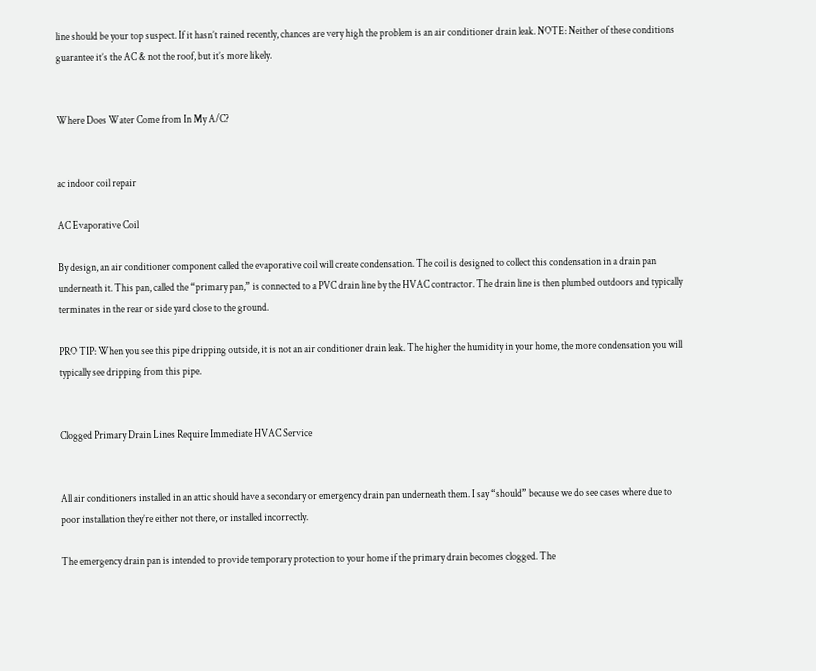line should be your top suspect. If it hasn’t rained recently, chances are very high the problem is an air conditioner drain leak. NOTE: Neither of these conditions guarantee it’s the AC & not the roof, but it’s more likely.


Where Does Water Come from In My A/C?


ac indoor coil repair

AC Evaporative Coil

By design, an air conditioner component called the evaporative coil will create condensation. The coil is designed to collect this condensation in a drain pan underneath it. This pan, called the “primary pan,” is connected to a PVC drain line by the HVAC contractor. The drain line is then plumbed outdoors and typically terminates in the rear or side yard close to the ground.

PRO TIP: When you see this pipe dripping outside, it is not an air conditioner drain leak. The higher the humidity in your home, the more condensation you will typically see dripping from this pipe.


Clogged Primary Drain Lines Require Immediate HVAC Service


All air conditioners installed in an attic should have a secondary or emergency drain pan underneath them. I say “should” because we do see cases where due to poor installation they’re either not there, or installed incorrectly.

The emergency drain pan is intended to provide temporary protection to your home if the primary drain becomes clogged. The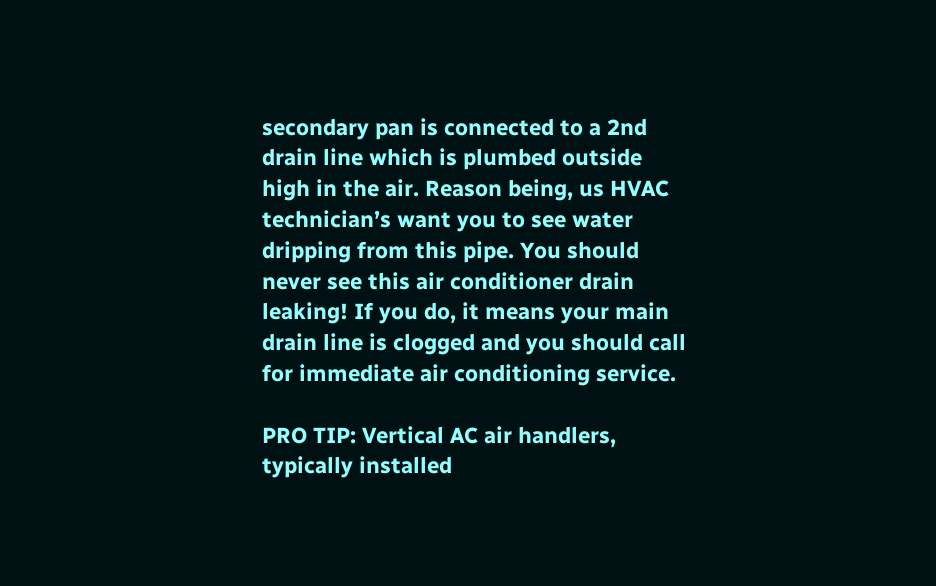secondary pan is connected to a 2nd drain line which is plumbed outside high in the air. Reason being, us HVAC technician’s want you to see water dripping from this pipe. You should never see this air conditioner drain leaking! If you do, it means your main drain line is clogged and you should call for immediate air conditioning service.

PRO TIP: Vertical AC air handlers, typically installed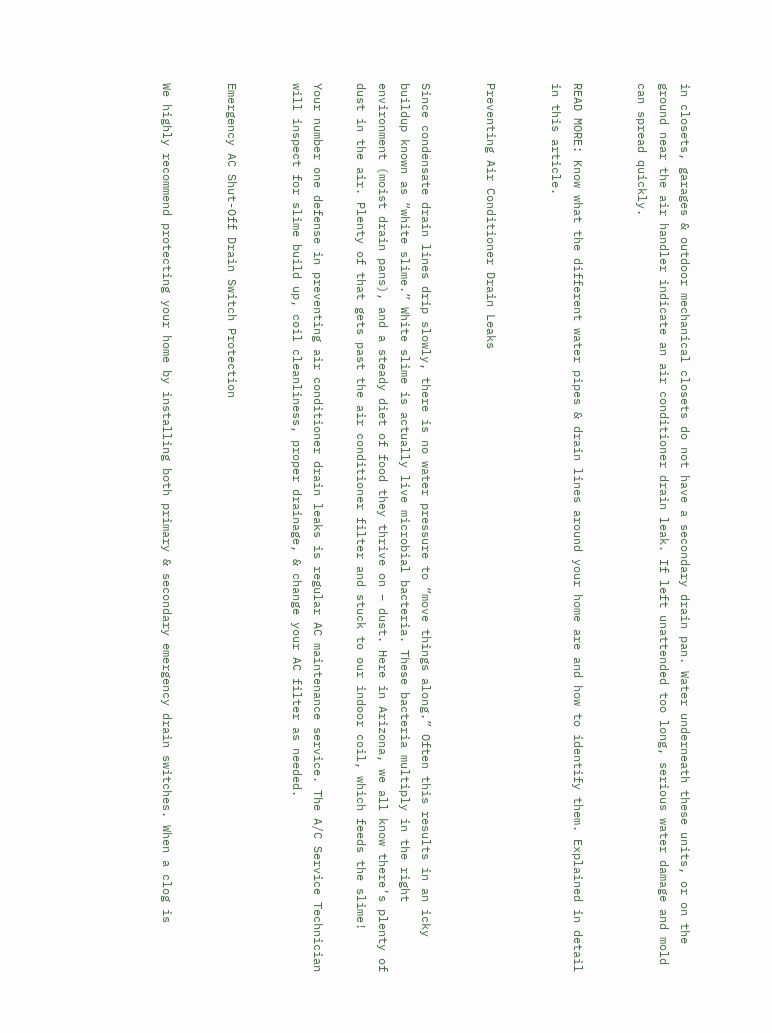in closets, garages & outdoor mechanical closets do not have a secondary drain pan. Water underneath these units, or on the ground near the air handler indicate an air conditioner drain leak. If left unattended too long, serious water damage and mold can spread quickly.


READ MORE: Know what the different water pipes & drain lines around your home are and how to identify them. Explained in detail in this article.


Preventing Air Conditioner Drain Leaks


Since condensate drain lines drip slowly, there is no water pressure to “move things along.” Often this results in an icky buildup known as “white slime.” White slime is actually live microbial bacteria. These bacteria multiply in the right environment (moist drain pans), and a steady diet of food they thrive on – dust. Here in Arizona, we all know there’s plenty of dust in the air. Plenty of that gets past the air conditioner filter and stuck to our indoor coil, which feeds the slime!

Your number one defense in preventing air conditioner drain leaks is regular AC maintenance service. The A/C Service Technician will inspect for slime build up, coil cleanliness, proper drainage, & change your AC filter as needed.


Emergency AC Shut-Off Drain Switch Protection


We highly recommend protecting your home by installing both primary & secondary emergency drain switches. When a clog is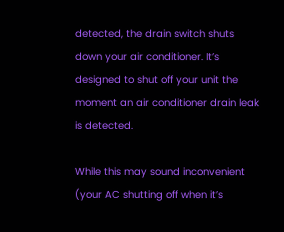detected, the drain switch shuts down your air conditioner. It’s designed to shut off your unit the moment an air conditioner drain leak is detected.

While this may sound inconvenient (your AC shutting off when it’s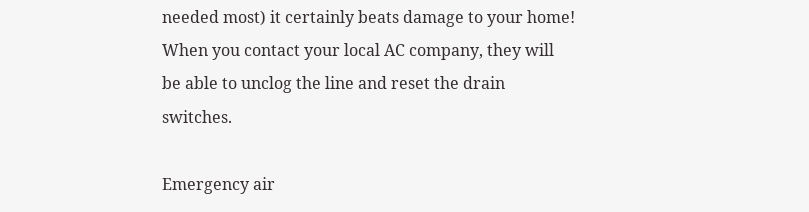needed most) it certainly beats damage to your home! When you contact your local AC company, they will be able to unclog the line and reset the drain switches.

Emergency air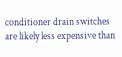conditioner drain switches are likely less expensive than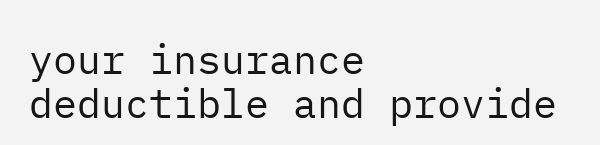your insurance deductible and provide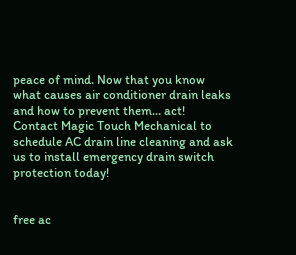peace of mind. Now that you know what causes air conditioner drain leaks and how to prevent them… act!  Contact Magic Touch Mechanical to schedule AC drain line cleaning and ask us to install emergency drain switch protection today!


free ac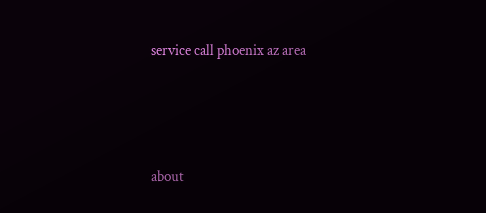service call phoenix az area





about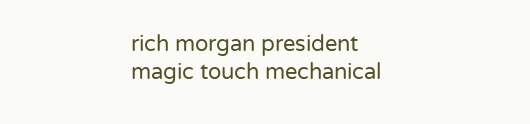rich morgan president magic touch mechanical